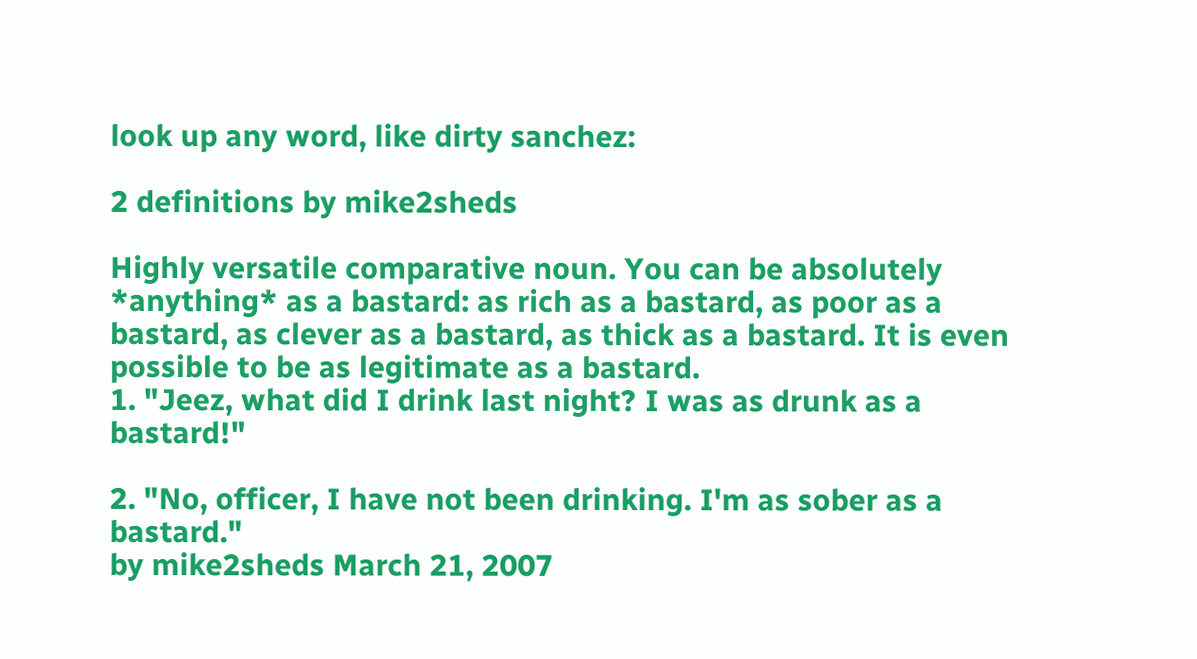look up any word, like dirty sanchez:

2 definitions by mike2sheds

Highly versatile comparative noun. You can be absolutely *anything* as a bastard: as rich as a bastard, as poor as a bastard, as clever as a bastard, as thick as a bastard. It is even possible to be as legitimate as a bastard.
1. "Jeez, what did I drink last night? I was as drunk as a bastard!"

2. "No, officer, I have not been drinking. I'm as sober as a bastard."
by mike2sheds March 21, 2007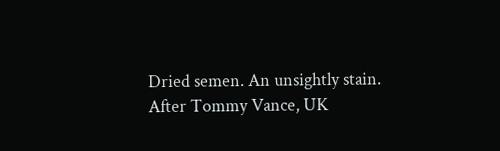Dried semen. An unsightly stain.
After Tommy Vance, UK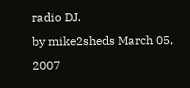radio DJ.
by mike2sheds March 05, 2007